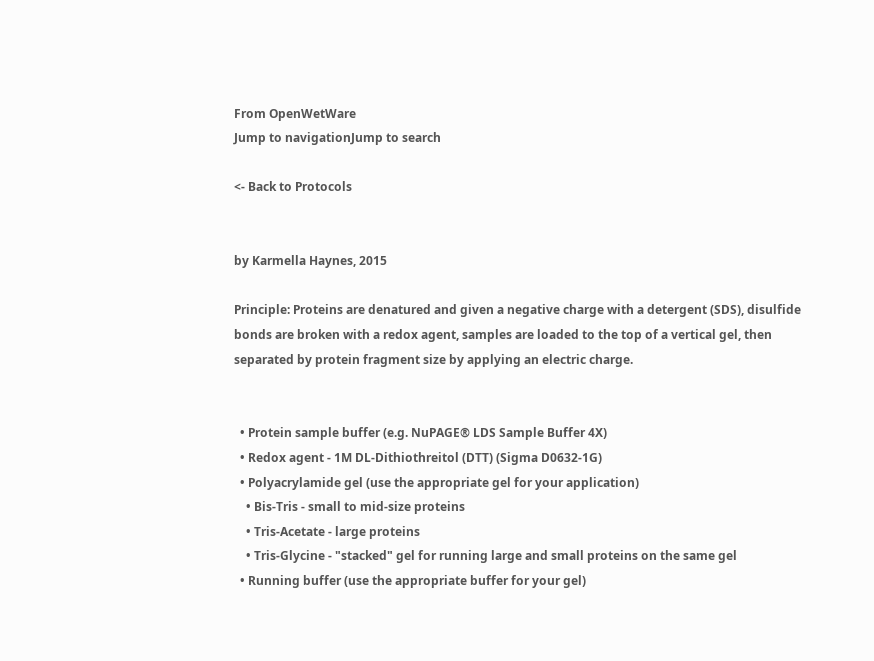From OpenWetWare
Jump to navigationJump to search

<- Back to Protocols


by Karmella Haynes, 2015

Principle: Proteins are denatured and given a negative charge with a detergent (SDS), disulfide bonds are broken with a redox agent, samples are loaded to the top of a vertical gel, then separated by protein fragment size by applying an electric charge.


  • Protein sample buffer (e.g. NuPAGE® LDS Sample Buffer 4X)
  • Redox agent - 1M DL-Dithiothreitol (DTT) (Sigma D0632-1G)
  • Polyacrylamide gel (use the appropriate gel for your application)
    • Bis-Tris - small to mid-size proteins
    • Tris-Acetate - large proteins
    • Tris-Glycine - "stacked" gel for running large and small proteins on the same gel
  • Running buffer (use the appropriate buffer for your gel)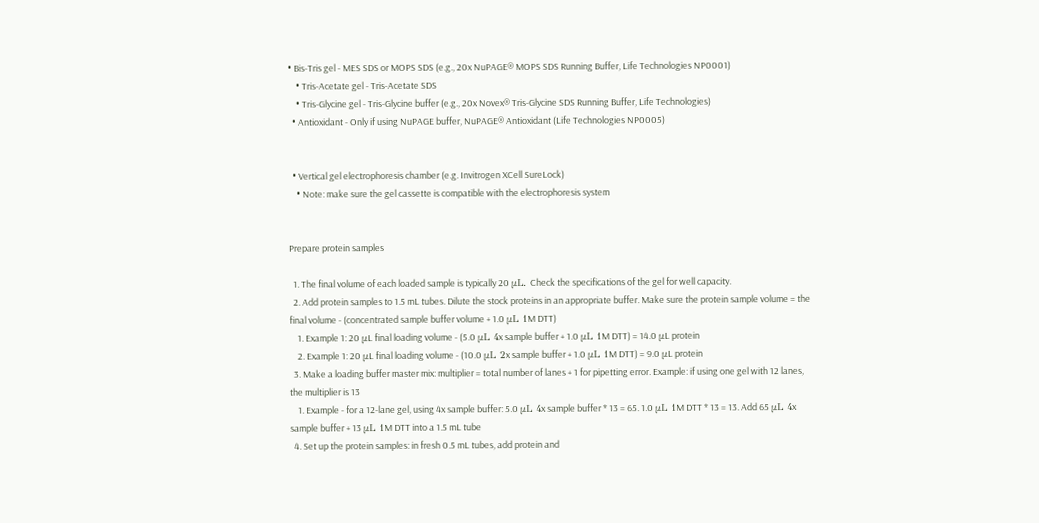• Bis-Tris gel - MES SDS or MOPS SDS (e.g., 20x NuPAGE® MOPS SDS Running Buffer, Life Technologies NP0001)
    • Tris-Acetate gel - Tris-Acetate SDS
    • Tris-Glycine gel - Tris-Glycine buffer (e.g., 20x Novex® Tris-Glycine SDS Running Buffer, Life Technologies)
  • Antioxidant - Only if using NuPAGE buffer, NuPAGE® Antioxidant (Life Technologies NP0005)


  • Vertical gel electrophoresis chamber (e.g. Invitrogen XCell SureLock)
    • Note: make sure the gel cassette is compatible with the electrophoresis system


Prepare protein samples

  1. The final volume of each loaded sample is typically 20 μL. Check the specifications of the gel for well capacity.
  2. Add protein samples to 1.5 mL tubes. Dilute the stock proteins in an appropriate buffer. Make sure the protein sample volume = the final volume - (concentrated sample buffer volume + 1.0 μL 1M DTT)
    1. Example 1: 20 μL final loading volume - (5.0 μL 4x sample buffer + 1.0 μL 1M DTT) = 14.0 μL protein
    2. Example 1: 20 μL final loading volume - (10.0 μL 2x sample buffer + 1.0 μL 1M DTT) = 9.0 μL protein
  3. Make a loading buffer master mix: multiplier = total number of lanes + 1 for pipetting error. Example: if using one gel with 12 lanes, the multiplier is 13
    1. Example - for a 12-lane gel, using 4x sample buffer: 5.0 μL 4x sample buffer * 13 = 65. 1.0 μL 1M DTT * 13 = 13. Add 65 μL 4x sample buffer + 13 μL 1M DTT into a 1.5 mL tube
  4. Set up the protein samples: in fresh 0.5 mL tubes, add protein and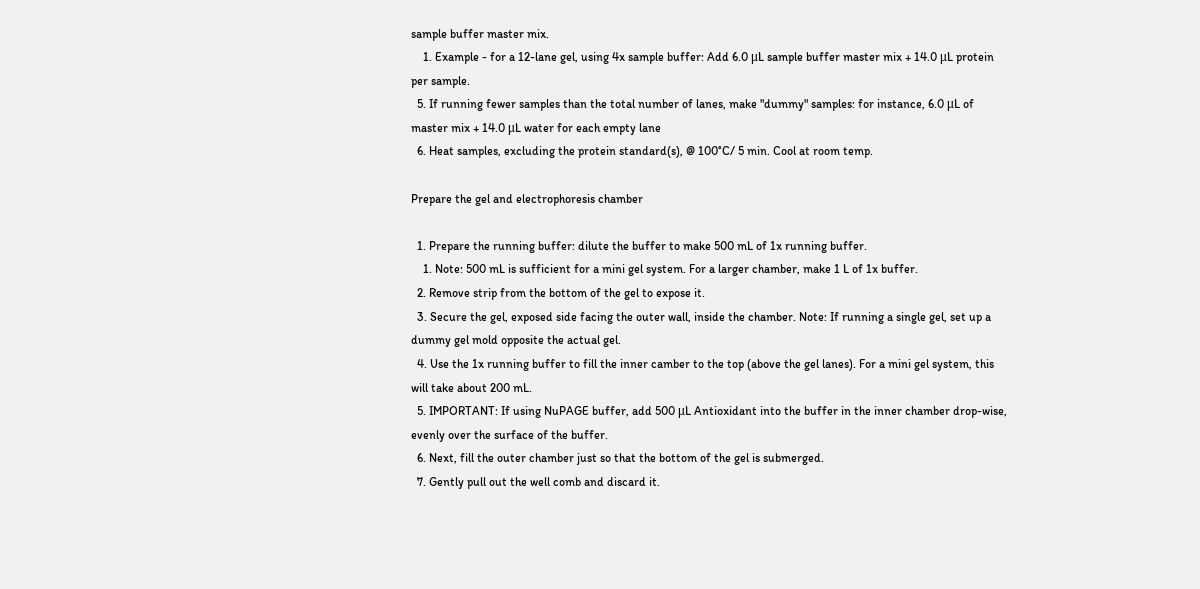sample buffer master mix.
    1. Example - for a 12-lane gel, using 4x sample buffer: Add 6.0 μL sample buffer master mix + 14.0 μL protein per sample.
  5. If running fewer samples than the total number of lanes, make "dummy" samples: for instance, 6.0 μL of master mix + 14.0 μL water for each empty lane
  6. Heat samples, excluding the protein standard(s), @ 100°C/ 5 min. Cool at room temp.

Prepare the gel and electrophoresis chamber

  1. Prepare the running buffer: dilute the buffer to make 500 mL of 1x running buffer.
    1. Note: 500 mL is sufficient for a mini gel system. For a larger chamber, make 1 L of 1x buffer.
  2. Remove strip from the bottom of the gel to expose it.
  3. Secure the gel, exposed side facing the outer wall, inside the chamber. Note: If running a single gel, set up a dummy gel mold opposite the actual gel.
  4. Use the 1x running buffer to fill the inner camber to the top (above the gel lanes). For a mini gel system, this will take about 200 mL.
  5. IMPORTANT: If using NuPAGE buffer, add 500 μL Antioxidant into the buffer in the inner chamber drop-wise, evenly over the surface of the buffer.
  6. Next, fill the outer chamber just so that the bottom of the gel is submerged.
  7. Gently pull out the well comb and discard it.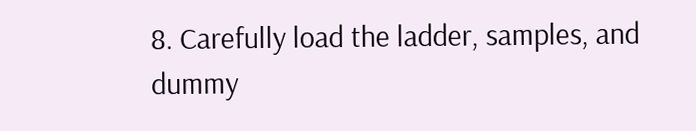8. Carefully load the ladder, samples, and dummy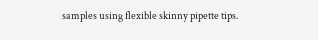samples using flexible skinny pipette tips.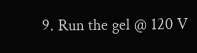9. Run the gel @ 120 V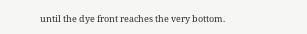until the dye front reaches the very bottom.